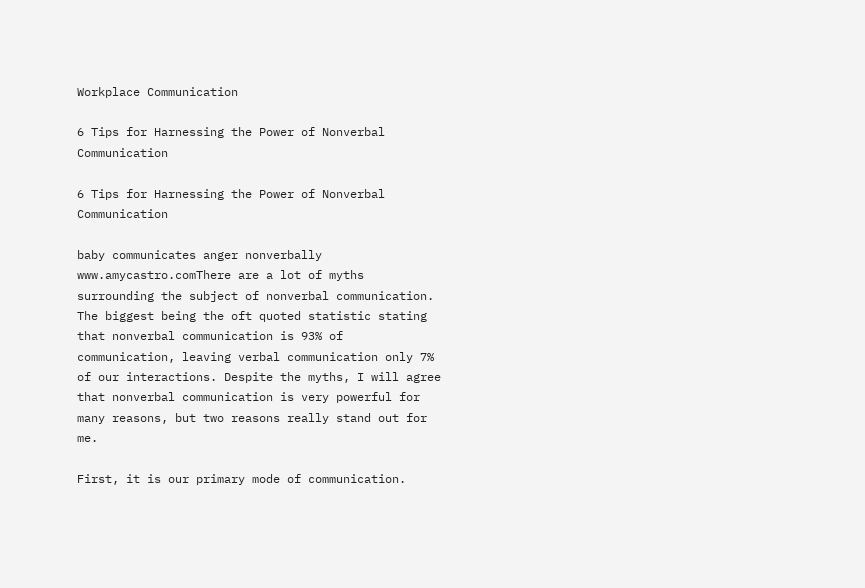Workplace Communication

6 Tips for Harnessing the Power of Nonverbal Communication

6 Tips for Harnessing the Power of Nonverbal Communication

baby communicates anger nonverbally www.amycastro.comThere are a lot of myths surrounding the subject of nonverbal communication. The biggest being the oft quoted statistic stating that nonverbal communication is 93% of communication, leaving verbal communication only 7% of our interactions. Despite the myths, I will agree that nonverbal communication is very powerful for many reasons, but two reasons really stand out for me.

First, it is our primary mode of communication.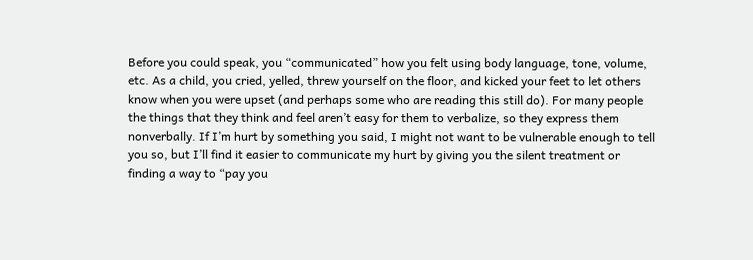Before you could speak, you “communicated” how you felt using body language, tone, volume, etc. As a child, you cried, yelled, threw yourself on the floor, and kicked your feet to let others know when you were upset (and perhaps some who are reading this still do). For many people the things that they think and feel aren’t easy for them to verbalize, so they express them nonverbally. If I’m hurt by something you said, I might not want to be vulnerable enough to tell you so, but I’ll find it easier to communicate my hurt by giving you the silent treatment or finding a way to “pay you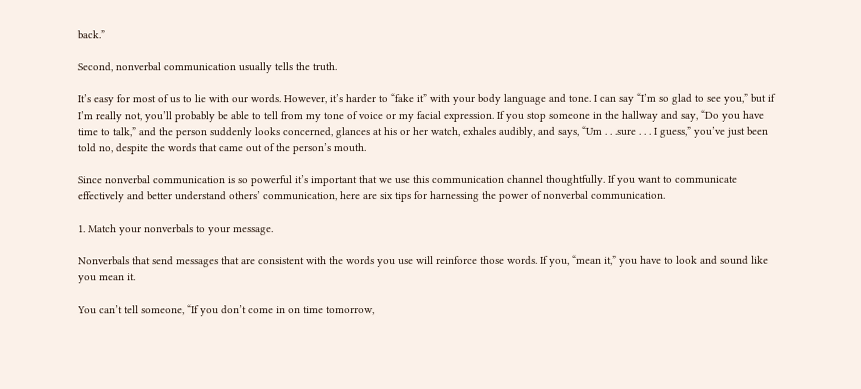back.”

Second, nonverbal communication usually tells the truth.

It’s easy for most of us to lie with our words. However, it’s harder to “fake it” with your body language and tone. I can say “I’m so glad to see you,” but if I’m really not, you’ll probably be able to tell from my tone of voice or my facial expression. If you stop someone in the hallway and say, “Do you have time to talk,” and the person suddenly looks concerned, glances at his or her watch, exhales audibly, and says, “Um . . .sure . . . I guess,” you’ve just been told no, despite the words that came out of the person’s mouth.

Since nonverbal communication is so powerful it’s important that we use this communication channel thoughtfully. If you want to communicate effectively and better understand others’ communication, here are six tips for harnessing the power of nonverbal communication.

1. Match your nonverbals to your message.

Nonverbals that send messages that are consistent with the words you use will reinforce those words. If you, “mean it,” you have to look and sound like you mean it.

You can’t tell someone, “If you don’t come in on time tomorrow,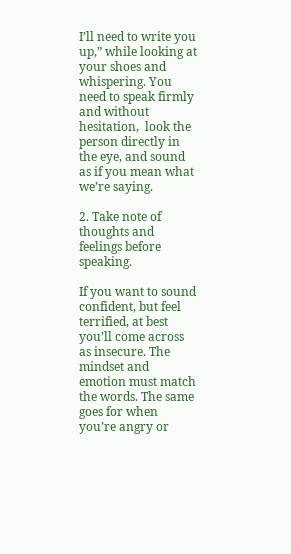I’ll need to write you up,” while looking at your shoes and whispering. You need to speak firmly and without hesitation,  look the person directly in the eye, and sound as if you mean what we’re saying.

2. Take note of thoughts and feelings before speaking.

If you want to sound confident, but feel terrified, at best you’ll come across as insecure. The mindset and emotion must match the words. The same goes for when you’re angry or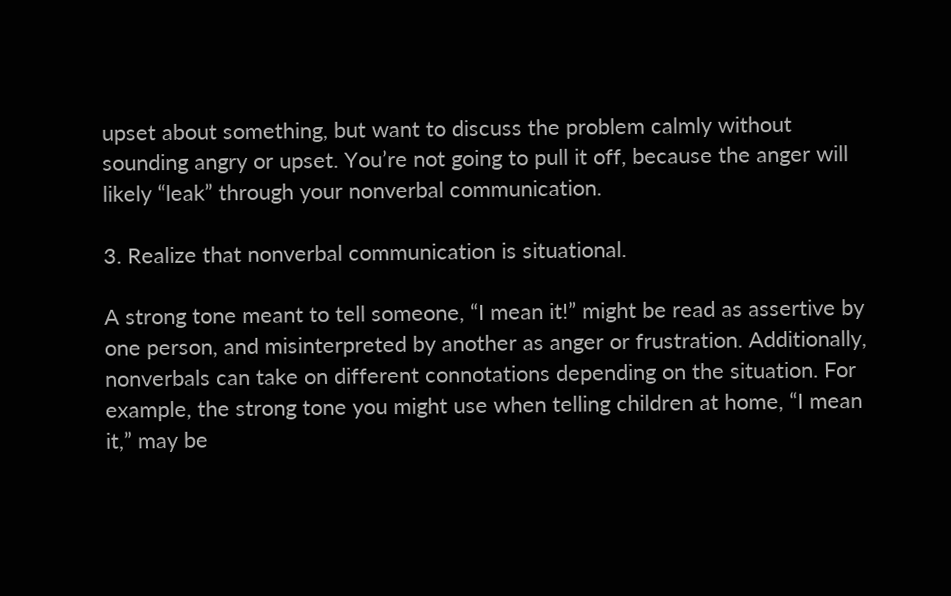upset about something, but want to discuss the problem calmly without sounding angry or upset. You’re not going to pull it off, because the anger will likely “leak” through your nonverbal communication.

3. Realize that nonverbal communication is situational.

A strong tone meant to tell someone, “I mean it!” might be read as assertive by one person, and misinterpreted by another as anger or frustration. Additionally, nonverbals can take on different connotations depending on the situation. For example, the strong tone you might use when telling children at home, “I mean it,” may be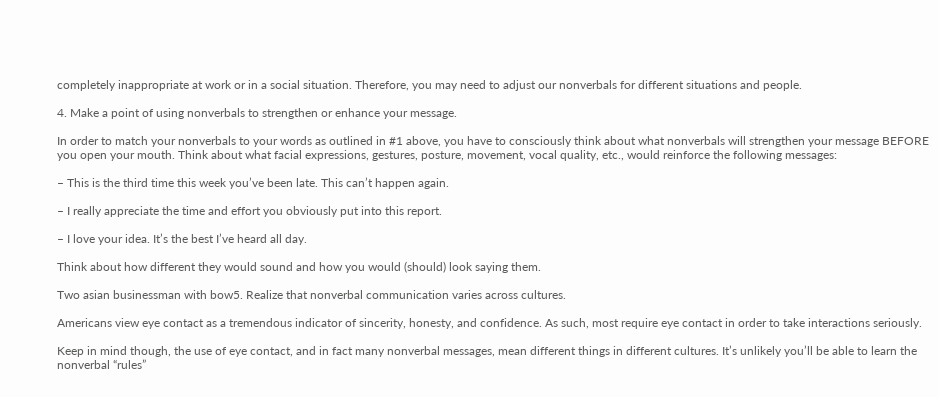completely inappropriate at work or in a social situation. Therefore, you may need to adjust our nonverbals for different situations and people.

4. Make a point of using nonverbals to strengthen or enhance your message.

In order to match your nonverbals to your words as outlined in #1 above, you have to consciously think about what nonverbals will strengthen your message BEFORE you open your mouth. Think about what facial expressions, gestures, posture, movement, vocal quality, etc., would reinforce the following messages:

– This is the third time this week you’ve been late. This can’t happen again.

– I really appreciate the time and effort you obviously put into this report.

– I love your idea. It’s the best I’ve heard all day.

Think about how different they would sound and how you would (should) look saying them.

Two asian businessman with bow5. Realize that nonverbal communication varies across cultures.

Americans view eye contact as a tremendous indicator of sincerity, honesty, and confidence. As such, most require eye contact in order to take interactions seriously.

Keep in mind though, the use of eye contact, and in fact many nonverbal messages, mean different things in different cultures. It’s unlikely you’ll be able to learn the nonverbal “rules”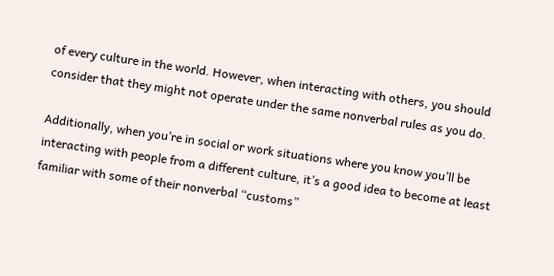of every culture in the world. However, when interacting with others, you should consider that they might not operate under the same nonverbal rules as you do.

Additionally, when you’re in social or work situations where you know you’ll be interacting with people from a different culture, it’s a good idea to become at least familiar with some of their nonverbal “customs”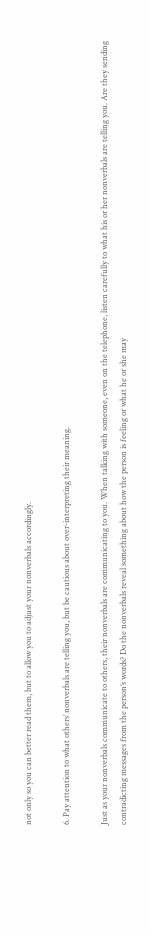not only so you can better read them, but to allow you to adjust your nonverbals accordingly.

6. Pay attention to what others’ nonverbals are telling you, but be cautious about over-interpreting their meaning.

Just as your nonverbals communicate to others, their nonverbals are communicating to you. When talking with someone, even on the telephone, listen carefully to what his or her nonverbals are telling you. Are they sending contradicting messages from the person’s words? Do the nonverbals reveal something about how the person is feeling or what he or she may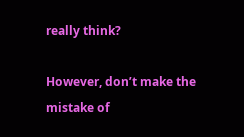really think?

However, don’t make the mistake of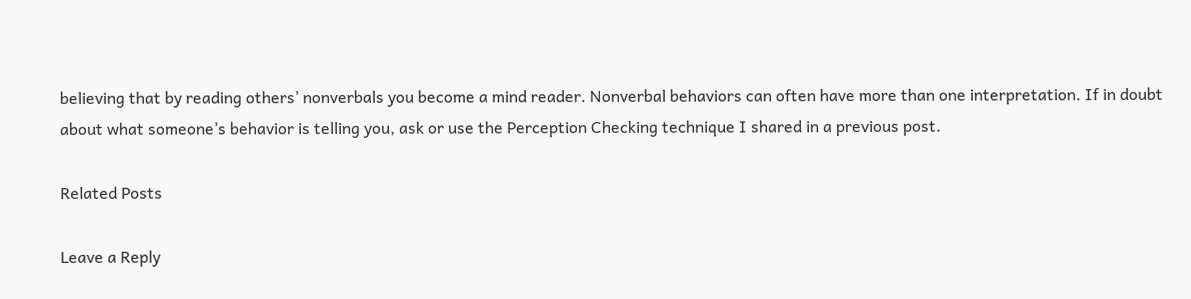believing that by reading others’ nonverbals you become a mind reader. Nonverbal behaviors can often have more than one interpretation. If in doubt about what someone’s behavior is telling you, ask or use the Perception Checking technique I shared in a previous post.

Related Posts

Leave a Reply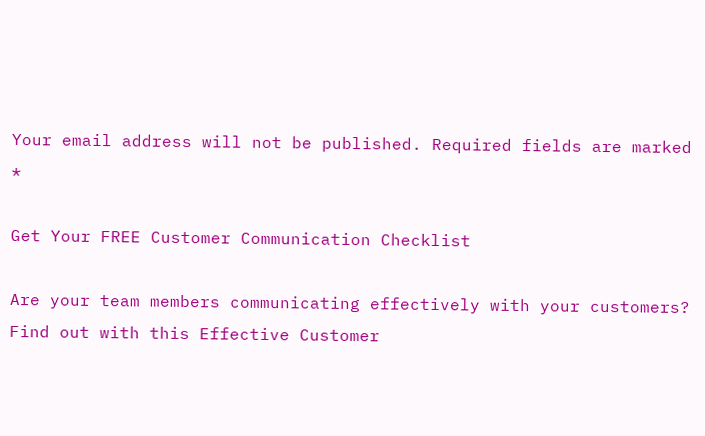Your email address will not be published. Required fields are marked *

Get Your FREE Customer Communication Checklist

Are your team members communicating effectively with your customers?
Find out with this Effective Customer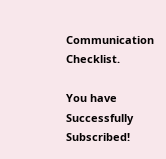Communication Checklist.

You have Successfully Subscribed!